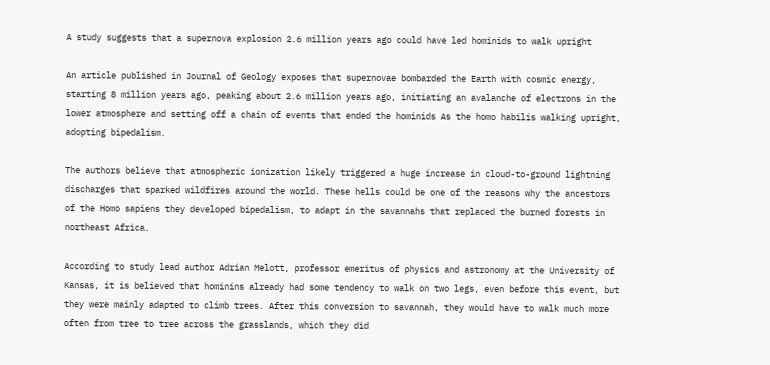A study suggests that a supernova explosion 2.6 million years ago could have led hominids to walk upright

An article published in Journal of Geology exposes that supernovae bombarded the Earth with cosmic energy, starting 8 million years ago, peaking about 2.6 million years ago, initiating an avalanche of electrons in the lower atmosphere and setting off a chain of events that ended the hominids As the homo habilis walking upright, adopting bipedalism.

The authors believe that atmospheric ionization likely triggered a huge increase in cloud-to-ground lightning discharges that sparked wildfires around the world. These hells could be one of the reasons why the ancestors of the Homo sapiens they developed bipedalism, to adapt in the savannahs that replaced the burned forests in northeast Africa.

According to study lead author Adrian Melott, professor emeritus of physics and astronomy at the University of Kansas, it is believed that hominins already had some tendency to walk on two legs, even before this event, but they were mainly adapted to climb trees. After this conversion to savannah, they would have to walk much more often from tree to tree across the grasslands, which they did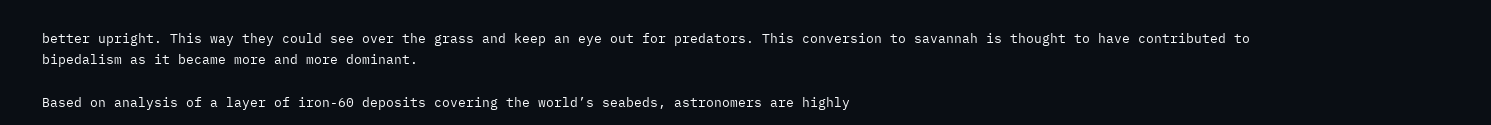better upright. This way they could see over the grass and keep an eye out for predators. This conversion to savannah is thought to have contributed to bipedalism as it became more and more dominant.

Based on analysis of a layer of iron-60 deposits covering the world’s seabeds, astronomers are highly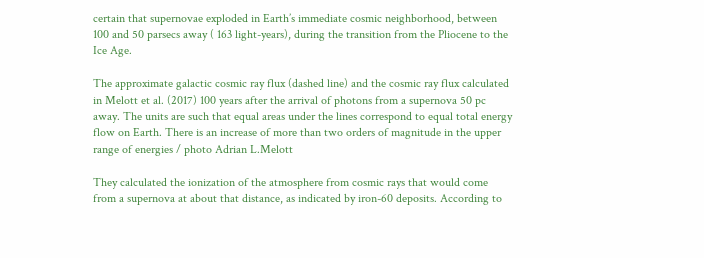certain that supernovae exploded in Earth’s immediate cosmic neighborhood, between 100 and 50 parsecs away ( 163 light-years), during the transition from the Pliocene to the Ice Age.

The approximate galactic cosmic ray flux (dashed line) and the cosmic ray flux calculated in Melott et al. (2017) 100 years after the arrival of photons from a supernova 50 pc away. The units are such that equal areas under the lines correspond to equal total energy flow on Earth. There is an increase of more than two orders of magnitude in the upper range of energies / photo Adrian L.Melott

They calculated the ionization of the atmosphere from cosmic rays that would come from a supernova at about that distance, as indicated by iron-60 deposits. According to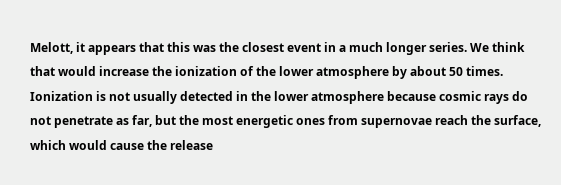Melott, it appears that this was the closest event in a much longer series. We think that would increase the ionization of the lower atmosphere by about 50 times. Ionization is not usually detected in the lower atmosphere because cosmic rays do not penetrate as far, but the most energetic ones from supernovae reach the surface, which would cause the release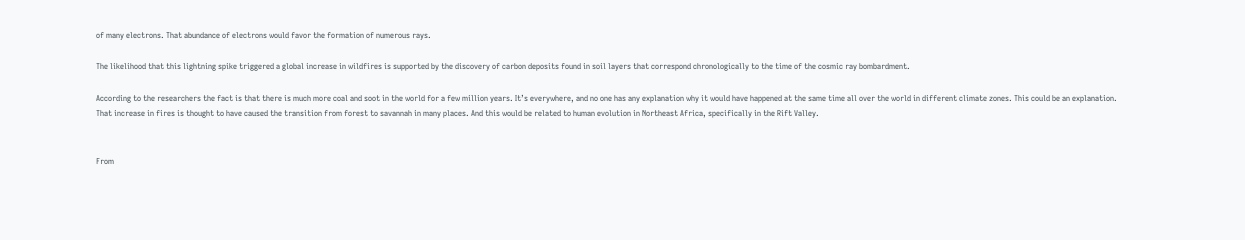of many electrons. That abundance of electrons would favor the formation of numerous rays.

The likelihood that this lightning spike triggered a global increase in wildfires is supported by the discovery of carbon deposits found in soil layers that correspond chronologically to the time of the cosmic ray bombardment.

According to the researchers the fact is that there is much more coal and soot in the world for a few million years. It’s everywhere, and no one has any explanation why it would have happened at the same time all over the world in different climate zones. This could be an explanation. That increase in fires is thought to have caused the transition from forest to savannah in many places. And this would be related to human evolution in Northeast Africa, specifically in the Rift Valley.


From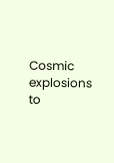Cosmic explosions to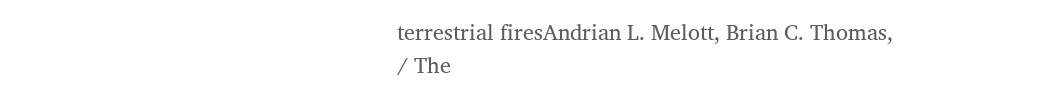terrestrial firesAndrian L. Melott, Brian C. Thomas, / The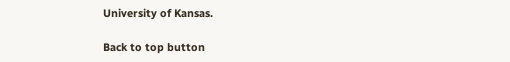University of Kansas.

Back to top button